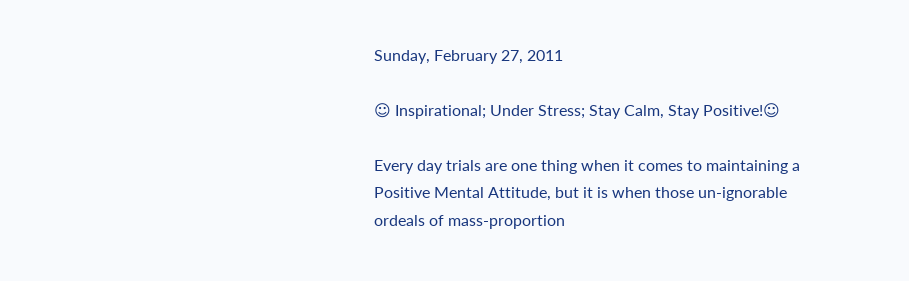Sunday, February 27, 2011

☺ Inspirational; Under Stress; Stay Calm, Stay Positive!☺

Every day trials are one thing when it comes to maintaining a Positive Mental Attitude, but it is when those un-ignorable ordeals of mass-proportion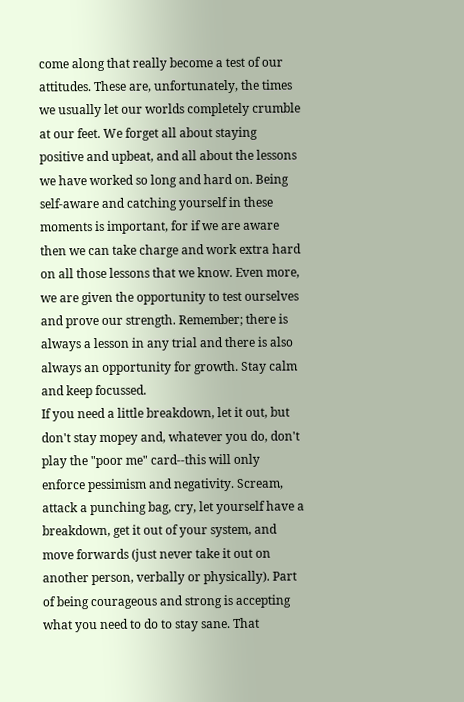come along that really become a test of our attitudes. These are, unfortunately, the times we usually let our worlds completely crumble at our feet. We forget all about staying positive and upbeat, and all about the lessons we have worked so long and hard on. Being self-aware and catching yourself in these moments is important, for if we are aware then we can take charge and work extra hard on all those lessons that we know. Even more, we are given the opportunity to test ourselves and prove our strength. Remember; there is always a lesson in any trial and there is also always an opportunity for growth. Stay calm and keep focussed.
If you need a little breakdown, let it out, but don't stay mopey and, whatever you do, don't play the "poor me" card--this will only enforce pessimism and negativity. Scream, attack a punching bag, cry, let yourself have a breakdown, get it out of your system, and move forwards (just never take it out on another person, verbally or physically). Part of being courageous and strong is accepting what you need to do to stay sane. That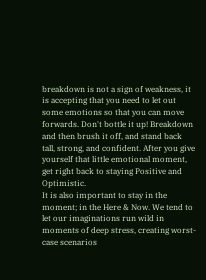breakdown is not a sign of weakness, it is accepting that you need to let out some emotions so that you can move forwards. Don't bottle it up! Breakdown and then brush it off, and stand back tall, strong, and confident. After you give yourself that little emotional moment, get right back to staying Positive and Optimistic.
It is also important to stay in the moment; in the Here & Now. We tend to let our imaginations run wild in moments of deep stress, creating worst-case scenarios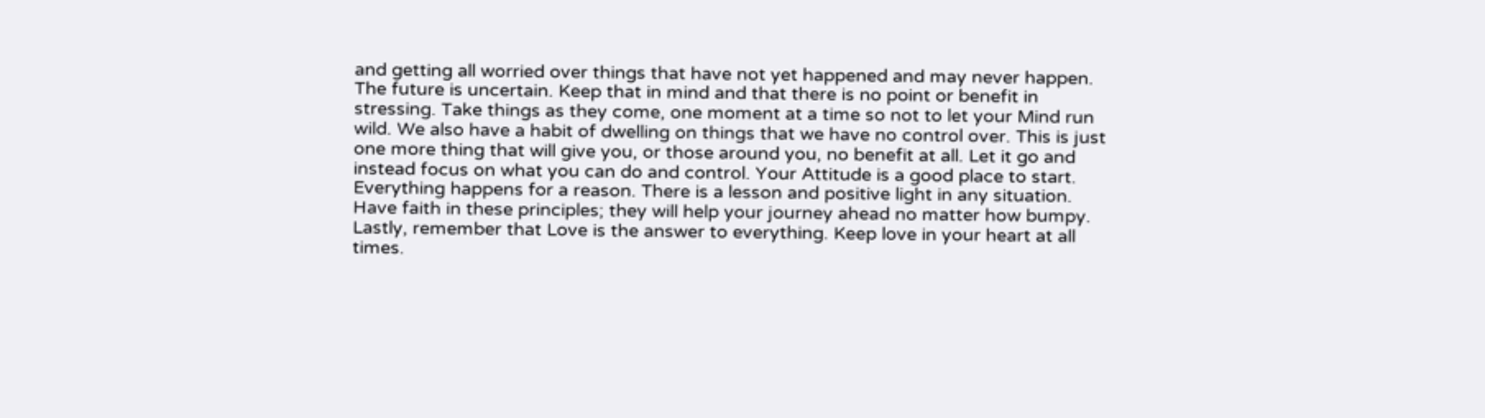and getting all worried over things that have not yet happened and may never happen. The future is uncertain. Keep that in mind and that there is no point or benefit in stressing. Take things as they come, one moment at a time so not to let your Mind run wild. We also have a habit of dwelling on things that we have no control over. This is just one more thing that will give you, or those around you, no benefit at all. Let it go and instead focus on what you can do and control. Your Attitude is a good place to start.
Everything happens for a reason. There is a lesson and positive light in any situation. Have faith in these principles; they will help your journey ahead no matter how bumpy.
Lastly, remember that Love is the answer to everything. Keep love in your heart at all times.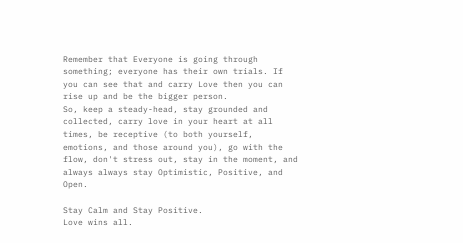Remember that Everyone is going through something; everyone has their own trials. If you can see that and carry Love then you can rise up and be the bigger person.
So, keep a steady-head, stay grounded and collected, carry love in your heart at all times, be receptive (to both yourself, emotions, and those around you), go with the flow, don't stress out, stay in the moment, and always always stay Optimistic, Positive, and Open.

Stay Calm and Stay Positive.
Love wins all.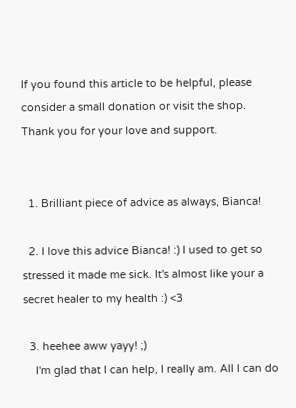If you found this article to be helpful, please consider a small donation or visit the shop. Thank you for your love and support.


  1. Brilliant piece of advice as always, Bianca!

  2. I love this advice Bianca! :) I used to get so stressed it made me sick. It's almost like your a secret healer to my health :) <3

  3. heehee aww yayy! ;)
    I'm glad that I can help, I really am. All I can do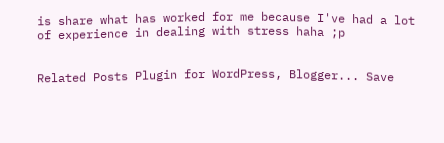is share what has worked for me because I've had a lot of experience in dealing with stress haha ;p


Related Posts Plugin for WordPress, Blogger... Save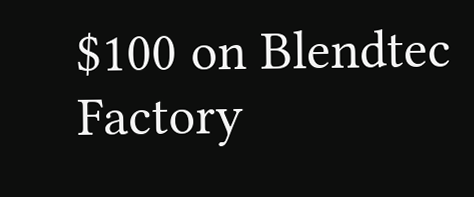$100 on Blendtec Factory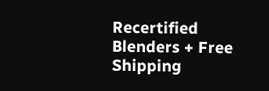Recertified Blenders + Free Shipping